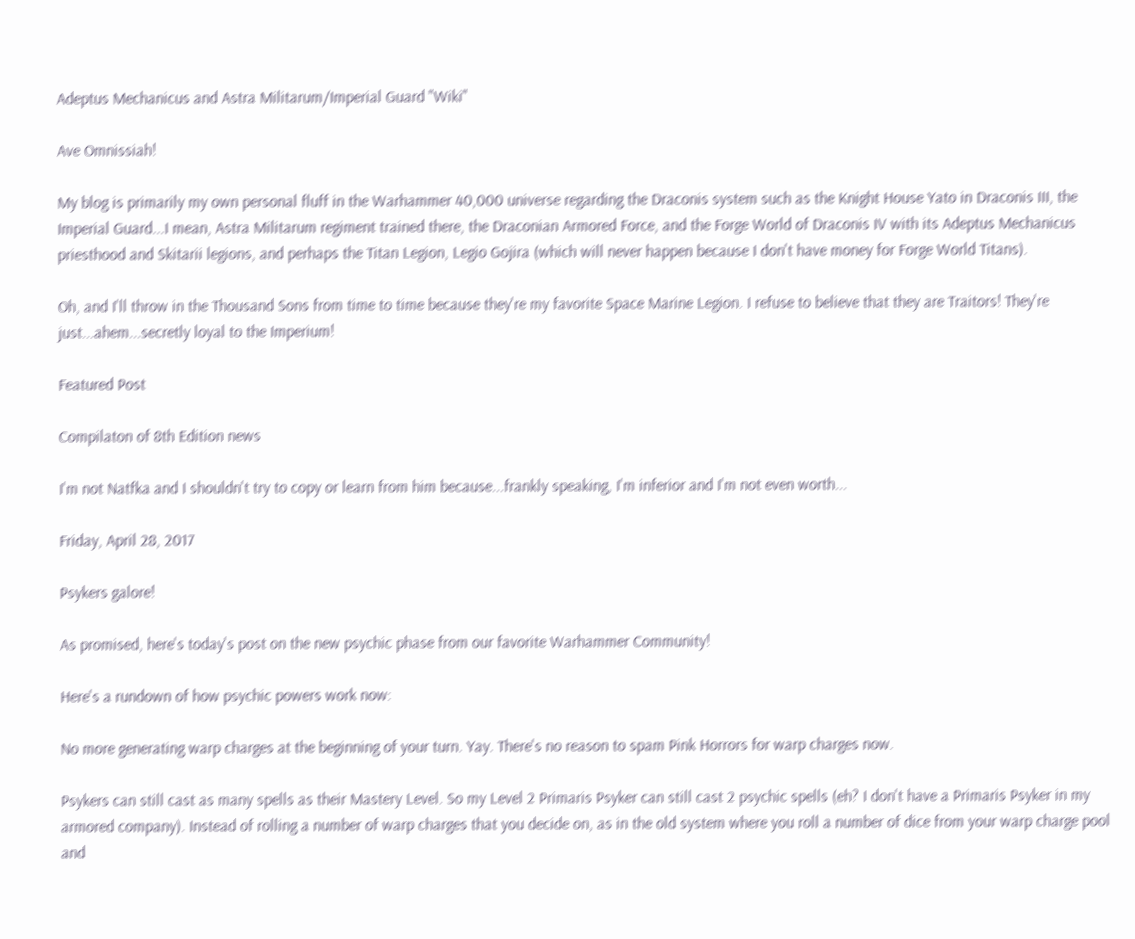Adeptus Mechanicus and Astra Militarum/Imperial Guard "Wiki"

Ave Omnissiah!

My blog is primarily my own personal fluff in the Warhammer 40,000 universe regarding the Draconis system such as the Knight House Yato in Draconis III, the Imperial Guard...I mean, Astra Militarum regiment trained there, the Draconian Armored Force, and the Forge World of Draconis IV with its Adeptus Mechanicus priesthood and Skitarii legions, and perhaps the Titan Legion, Legio Gojira (which will never happen because I don't have money for Forge World Titans).

Oh, and I'll throw in the Thousand Sons from time to time because they're my favorite Space Marine Legion. I refuse to believe that they are Traitors! They're just...ahem...secretly loyal to the Imperium!

Featured Post

Compilaton of 8th Edition news

I'm not Natfka and I shouldn't try to copy or learn from him because...frankly speaking, I'm inferior and I'm not even worth...

Friday, April 28, 2017

Psykers galore!

As promised, here's today's post on the new psychic phase from our favorite Warhammer Community!

Here's a rundown of how psychic powers work now:

No more generating warp charges at the beginning of your turn. Yay. There's no reason to spam Pink Horrors for warp charges now.

Psykers can still cast as many spells as their Mastery Level. So my Level 2 Primaris Psyker can still cast 2 psychic spells (eh? I don't have a Primaris Psyker in my armored company). Instead of rolling a number of warp charges that you decide on, as in the old system where you roll a number of dice from your warp charge pool and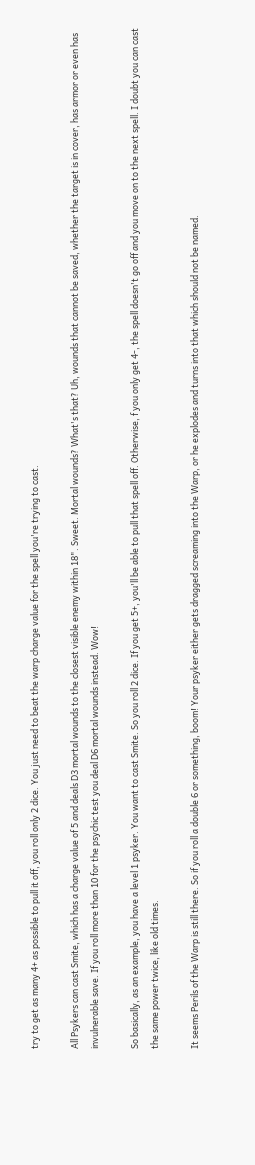try to get as many 4+ as possible to pull it off, you roll only 2 dice. You just need to beat the warp charge value for the spell you're trying to cast.

All Psykers can cast Smite, which has a charge value of 5 and deals D3 mortal wounds to the closest visible enemy within 18". Sweet. Mortal wounds? What's that? Uh, wounds that cannot be saved, whether the target is in cover, has armor or even has invulnerable save. If you roll more than 10 for the psychic test you deal D6 mortal wounds instead. Wow!

So basically, as an example, you have a level 1 psyker. You want to cast Smite. So you roll 2 dice. If you get 5+, you'll be able to pull that spell off. Otherwise, f you only get 4-, the spell doesn't go off and you move on to the next spell. I doubt you can cast the same power twice, like old times.

It seems Perils of the Warp is still there. So if you roll a double 6 or something, boom! Your psyker either gets dragged screaming into the Warp, or he explodes and turns into that which should not be named.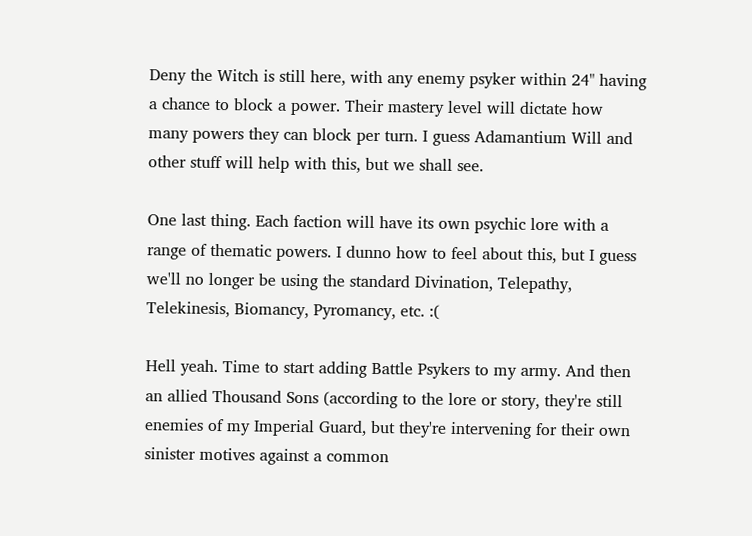Deny the Witch is still here, with any enemy psyker within 24" having a chance to block a power. Their mastery level will dictate how many powers they can block per turn. I guess Adamantium Will and other stuff will help with this, but we shall see.

One last thing. Each faction will have its own psychic lore with a range of thematic powers. I dunno how to feel about this, but I guess we'll no longer be using the standard Divination, Telepathy, Telekinesis, Biomancy, Pyromancy, etc. :(

Hell yeah. Time to start adding Battle Psykers to my army. And then an allied Thousand Sons (according to the lore or story, they're still enemies of my Imperial Guard, but they're intervening for their own sinister motives against a common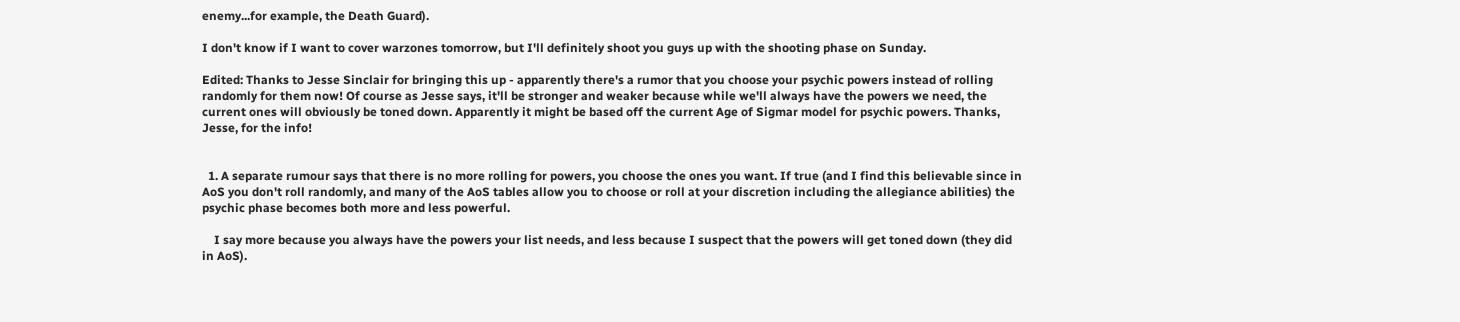enemy...for example, the Death Guard).

I don't know if I want to cover warzones tomorrow, but I'll definitely shoot you guys up with the shooting phase on Sunday.

Edited: Thanks to Jesse Sinclair for bringing this up - apparently there's a rumor that you choose your psychic powers instead of rolling randomly for them now! Of course as Jesse says, it'll be stronger and weaker because while we'll always have the powers we need, the current ones will obviously be toned down. Apparently it might be based off the current Age of Sigmar model for psychic powers. Thanks, Jesse, for the info!


  1. A separate rumour says that there is no more rolling for powers, you choose the ones you want. If true (and I find this believable since in AoS you don't roll randomly, and many of the AoS tables allow you to choose or roll at your discretion including the allegiance abilities) the psychic phase becomes both more and less powerful.

    I say more because you always have the powers your list needs, and less because I suspect that the powers will get toned down (they did in AoS).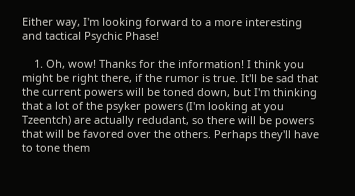Either way, I'm looking forward to a more interesting and tactical Psychic Phase!

    1. Oh, wow! Thanks for the information! I think you might be right there, if the rumor is true. It'll be sad that the current powers will be toned down, but I'm thinking that a lot of the psyker powers (I'm looking at you Tzeentch) are actually redudant, so there will be powers that will be favored over the others. Perhaps they'll have to tone them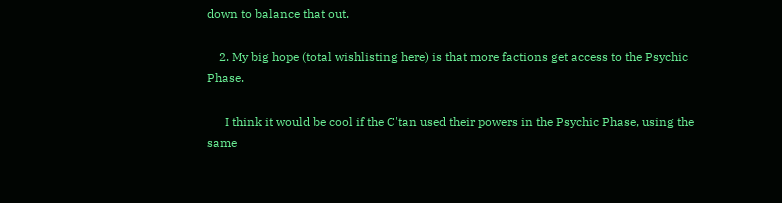down to balance that out.

    2. My big hope (total wishlisting here) is that more factions get access to the Psychic Phase.

      I think it would be cool if the C'tan used their powers in the Psychic Phase, using the same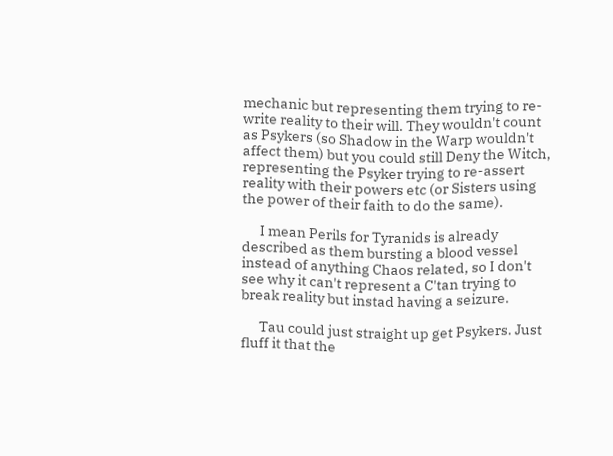mechanic but representing them trying to re-write reality to their will. They wouldn't count as Psykers (so Shadow in the Warp wouldn't affect them) but you could still Deny the Witch, representing the Psyker trying to re-assert reality with their powers etc (or Sisters using the power of their faith to do the same).

      I mean Perils for Tyranids is already described as them bursting a blood vessel instead of anything Chaos related, so I don't see why it can't represent a C'tan trying to break reality but instad having a seizure.

      Tau could just straight up get Psykers. Just fluff it that the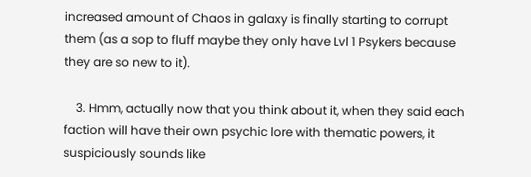increased amount of Chaos in galaxy is finally starting to corrupt them (as a sop to fluff maybe they only have Lvl 1 Psykers because they are so new to it).

    3. Hmm, actually now that you think about it, when they said each faction will have their own psychic lore with thematic powers, it suspiciously sounds like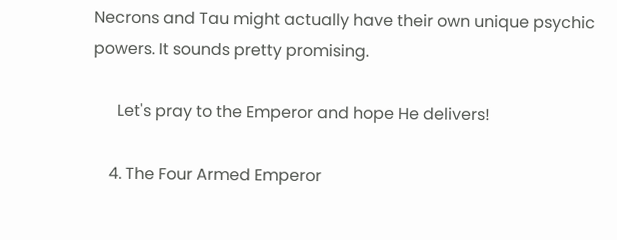Necrons and Tau might actually have their own unique psychic powers. It sounds pretty promising.

      Let's pray to the Emperor and hope He delivers!

    4. The Four Armed Emperor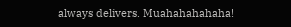always delivers. Muahahahahaha!